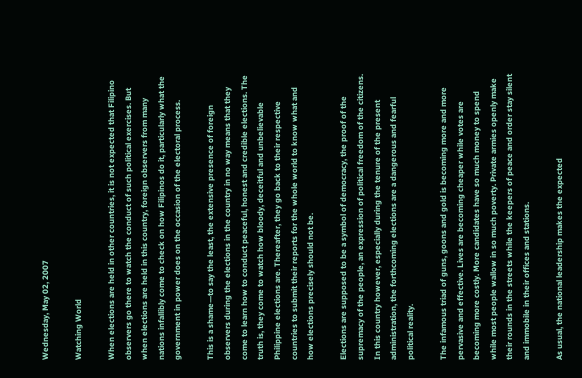Wednesday, May 02, 2007

Watching World

When elections are held in other countries, it is not expected that Filipino observers go there to watch the conduct of such political exercises. But when elections are held in this country, foreign observers from many nations infallibly come to check on how Filipinos do it, particularly what the government in power does on the occasion of the electoral process.

This is a shame—to say the least, the extensive presence of foreign observers during the elections in the country in no way means that they come to learn how to conduct peaceful, honest and credible elections. The truth is, they come to watch how bloody, deceitful and unbelievable Philippine elections are. Thereafter, they go back to their respective countries to submit their reports for the whole world to know what and how elections precisely should not be.

Elections are supposed to be a symbol of democracy, the proof of the supremacy of the people, an expression of political freedom of the citizens. In this country however, especially during the tenure of the present administration, the forthcoming elections are a dangerous and fearful political reality.

The infamous triad of guns, goons and gold is becoming more and more pervasive and effective. Lives are becoming cheaper while votes are becoming more costly. More candidates have so much money to spend while most people wallow in so much poverty. Private armies openly make their rounds in the streets while the keepers of peace and order stay silent and immobile in their offices and stations.

As usual, the national leadership makes the expected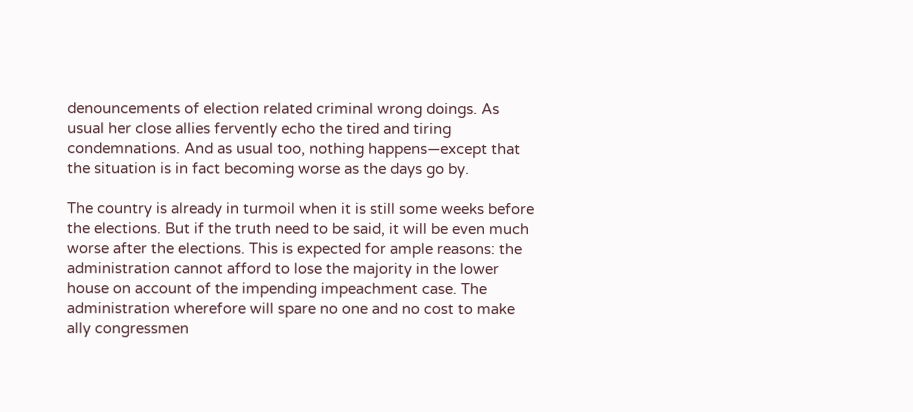denouncements of election related criminal wrong doings. As usual her close allies fervently echo the tired and tiring condemnations. And as usual too, nothing happens—except that the situation is in fact becoming worse as the days go by.

The country is already in turmoil when it is still some weeks before the elections. But if the truth need to be said, it will be even much worse after the elections. This is expected for ample reasons: the administration cannot afford to lose the majority in the lower house on account of the impending impeachment case. The administration wherefore will spare no one and no cost to make ally congressmen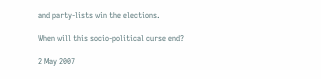and party-lists win the elections.

When will this socio-political curse end?

2 May 2007